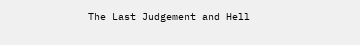The Last Judgement and Hell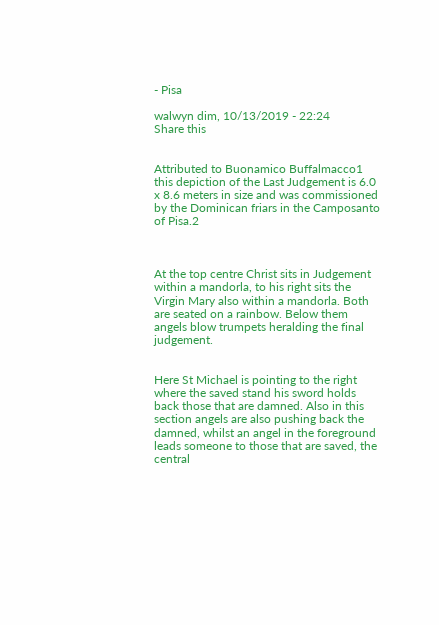- Pisa

walwyn dim, 10/13/2019 - 22:24
Share this


Attributed to Buonamico Buffalmacco1 this depiction of the Last Judgement is 6.0 x 8.6 meters in size and was commissioned by the Dominican friars in the Camposanto of Pisa.2



At the top centre Christ sits in Judgement within a mandorla, to his right sits the Virgin Mary also within a mandorla. Both are seated on a rainbow. Below them angels blow trumpets heralding the final judgement.


Here St Michael is pointing to the right where the saved stand his sword holds back those that are damned. Also in this section angels are also pushing back the damned, whilst an angel in the foreground leads someone to those that are saved, the central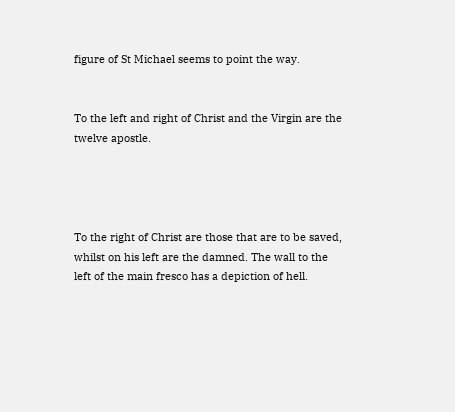figure of St Michael seems to point the way.


To the left and right of Christ and the Virgin are the twelve apostle.




To the right of Christ are those that are to be saved, whilst on his left are the damned. The wall to the left of the main fresco has a depiction of hell.